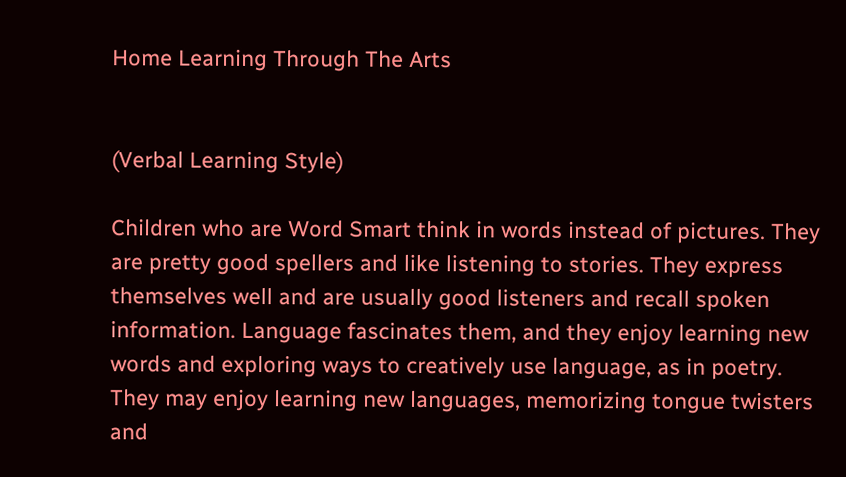Home Learning Through The Arts


(Verbal Learning Style)

Children who are Word Smart think in words instead of pictures. They are pretty good spellers and like listening to stories. They express themselves well and are usually good listeners and recall spoken information. Language fascinates them, and they enjoy learning new words and exploring ways to creatively use language, as in poetry. They may enjoy learning new languages, memorizing tongue twisters and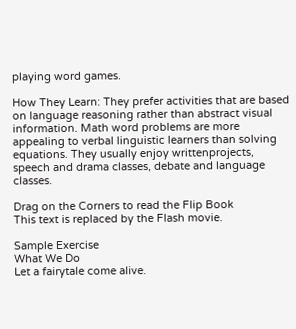playing word games.

How They Learn: They prefer activities that are based on language reasoning rather than abstract visual information. Math word problems are more appealing to verbal linguistic learners than solving equations. They usually enjoy writtenprojects, speech and drama classes, debate and language classes.

Drag on the Corners to read the Flip Book
This text is replaced by the Flash movie.

Sample Exercise
What We Do
Let a fairytale come alive.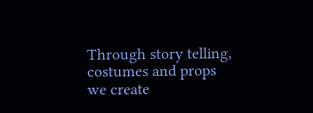Through story telling, costumes and props we create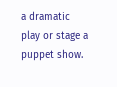a dramatic play or stage a puppet show.